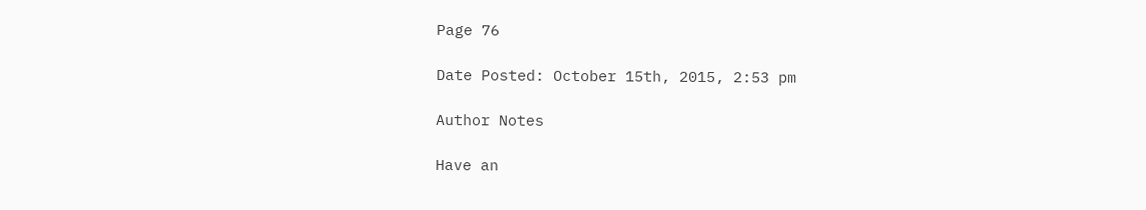Page 76

Date Posted: October 15th, 2015, 2:53 pm

Author Notes

Have an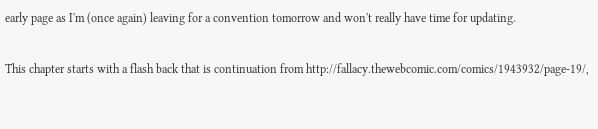early page as I'm (once again) leaving for a convention tomorrow and won't really have time for updating.

This chapter starts with a flash back that is continuation from http://fallacy.thewebcomic.com/comics/1943932/page-19/,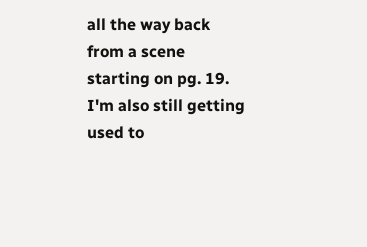all the way back from a scene starting on pg. 19. I'm also still getting used to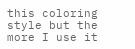this coloring style but the more I use it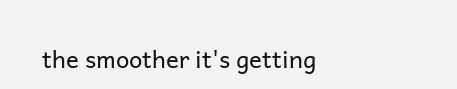the smoother it's getting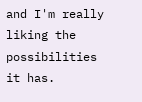and I'm really liking the possibilities it has.